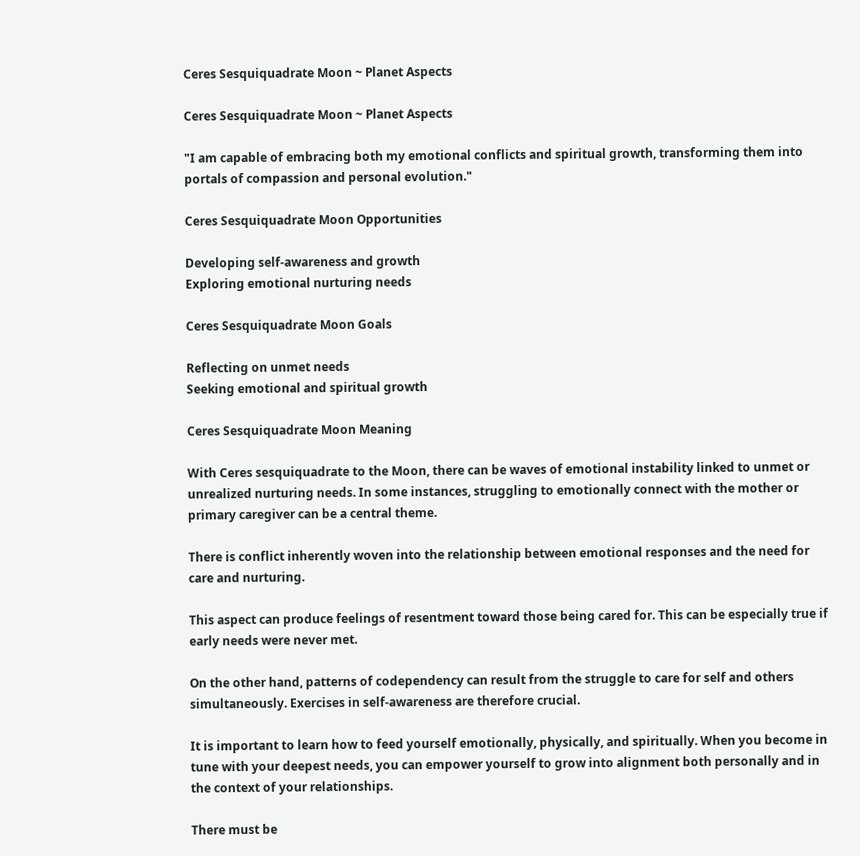Ceres Sesquiquadrate Moon ~ Planet Aspects

Ceres Sesquiquadrate Moon ~ Planet Aspects

"I am capable of embracing both my emotional conflicts and spiritual growth, transforming them into portals of compassion and personal evolution."

Ceres Sesquiquadrate Moon Opportunities

Developing self-awareness and growth
Exploring emotional nurturing needs

Ceres Sesquiquadrate Moon Goals

Reflecting on unmet needs
Seeking emotional and spiritual growth

Ceres Sesquiquadrate Moon Meaning

With Ceres sesquiquadrate to the Moon, there can be waves of emotional instability linked to unmet or unrealized nurturing needs. In some instances, struggling to emotionally connect with the mother or primary caregiver can be a central theme.

There is conflict inherently woven into the relationship between emotional responses and the need for care and nurturing.

This aspect can produce feelings of resentment toward those being cared for. This can be especially true if early needs were never met.

On the other hand, patterns of codependency can result from the struggle to care for self and others simultaneously. Exercises in self-awareness are therefore crucial.

It is important to learn how to feed yourself emotionally, physically, and spiritually. When you become in tune with your deepest needs, you can empower yourself to grow into alignment both personally and in the context of your relationships.

There must be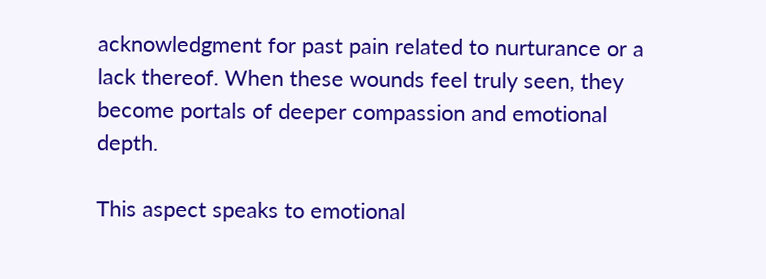acknowledgment for past pain related to nurturance or a lack thereof. When these wounds feel truly seen, they become portals of deeper compassion and emotional depth.

This aspect speaks to emotional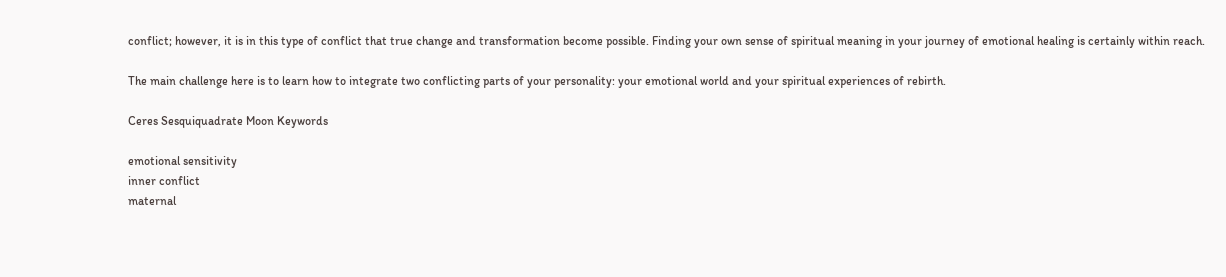conflict; however, it is in this type of conflict that true change and transformation become possible. Finding your own sense of spiritual meaning in your journey of emotional healing is certainly within reach.

The main challenge here is to learn how to integrate two conflicting parts of your personality: your emotional world and your spiritual experiences of rebirth.

Ceres Sesquiquadrate Moon Keywords

emotional sensitivity
inner conflict
maternal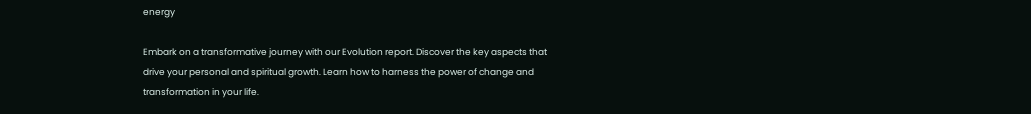energy

Embark on a transformative journey with our Evolution report. Discover the key aspects that drive your personal and spiritual growth. Learn how to harness the power of change and transformation in your life.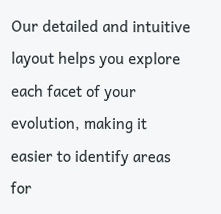Our detailed and intuitive layout helps you explore each facet of your evolution, making it easier to identify areas for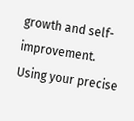growth and self-improvement. Using your precise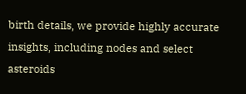birth details, we provide highly accurate insights, including nodes and select asteroids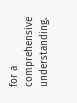for a comprehensive understanding.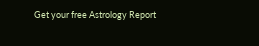Get your free Astrology Report